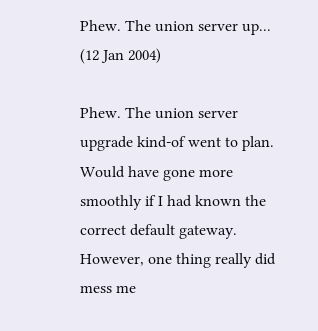Phew. The union server up... (12 Jan 2004)

Phew. The union server upgrade kind-of went to plan. Would have gone more smoothly if I had known the correct default gateway. However, one thing really did mess me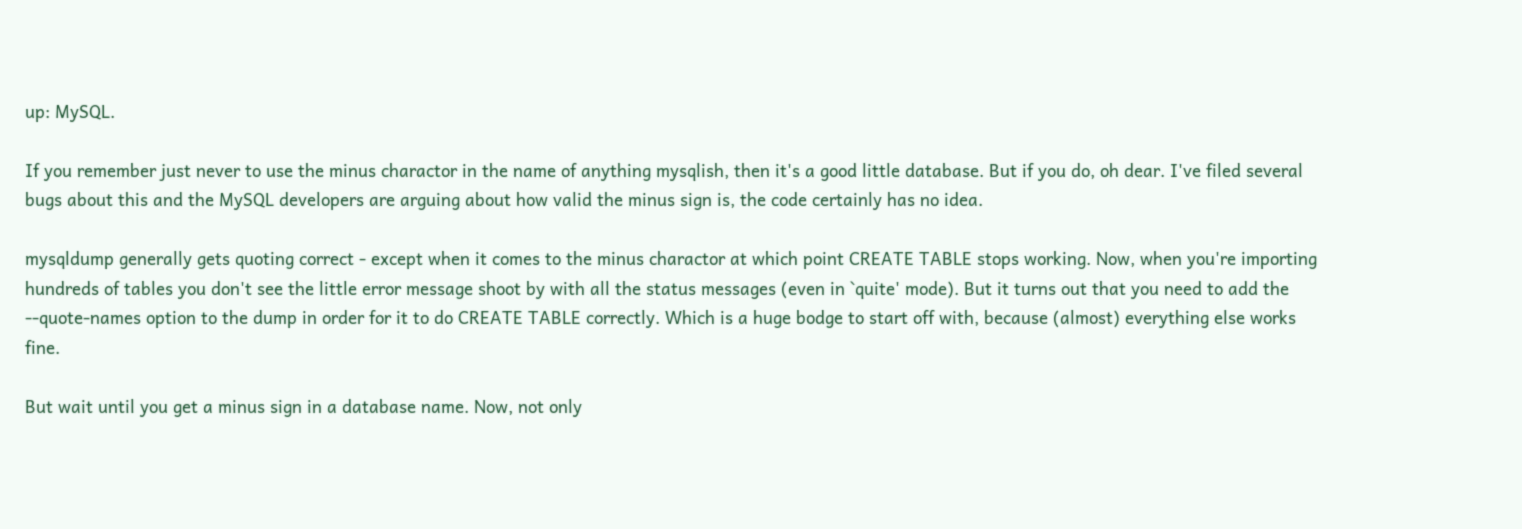up: MySQL.

If you remember just never to use the minus charactor in the name of anything mysqlish, then it's a good little database. But if you do, oh dear. I've filed several bugs about this and the MySQL developers are arguing about how valid the minus sign is, the code certainly has no idea.

mysqldump generally gets quoting correct - except when it comes to the minus charactor at which point CREATE TABLE stops working. Now, when you're importing hundreds of tables you don't see the little error message shoot by with all the status messages (even in `quite' mode). But it turns out that you need to add the --quote-names option to the dump in order for it to do CREATE TABLE correctly. Which is a huge bodge to start off with, because (almost) everything else works fine.

But wait until you get a minus sign in a database name. Now, not only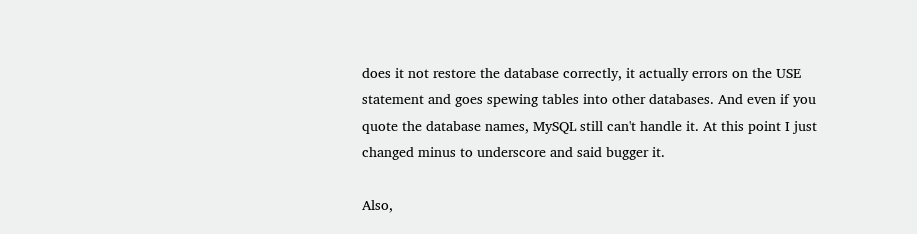does it not restore the database correctly, it actually errors on the USE statement and goes spewing tables into other databases. And even if you quote the database names, MySQL still can't handle it. At this point I just changed minus to underscore and said bugger it.

Also,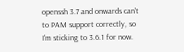openssh 3.7 and onwards can't to PAM support correctly, so I'm sticking to 3.6.1 for now.